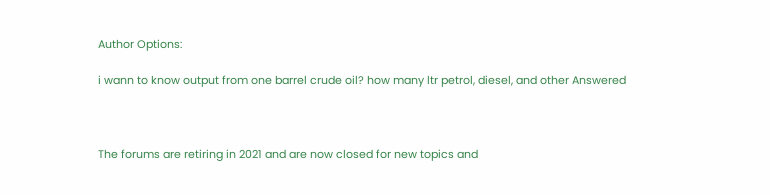Author Options:

i wann to know output from one barrel crude oil? how many ltr petrol, diesel, and other Answered



The forums are retiring in 2021 and are now closed for new topics and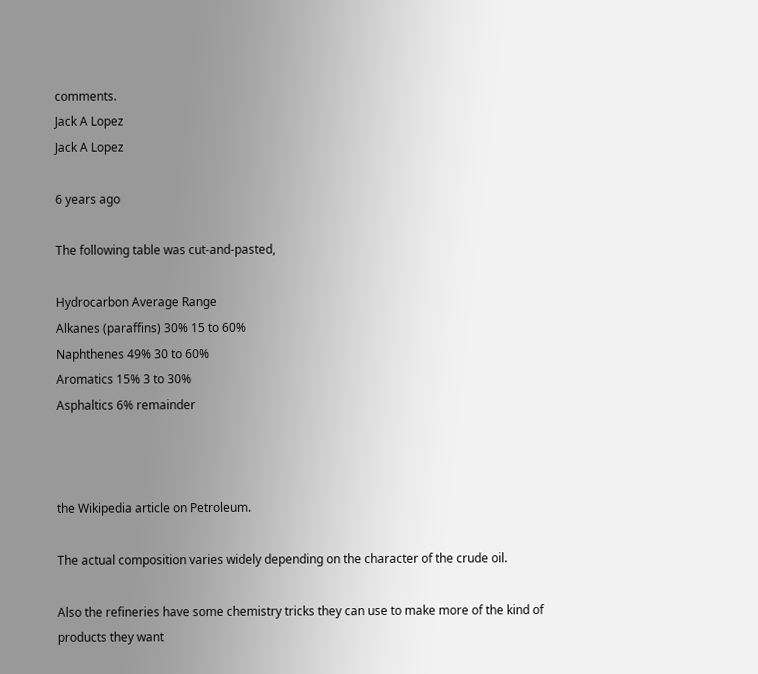comments.
Jack A Lopez
Jack A Lopez

6 years ago

The following table was cut-and-pasted,

Hydrocarbon Average Range
Alkanes (paraffins) 30% 15 to 60%
Naphthenes 49% 30 to 60%
Aromatics 15% 3 to 30%
Asphaltics 6% remainder



the Wikipedia article on Petroleum.

The actual composition varies widely depending on the character of the crude oil.

Also the refineries have some chemistry tricks they can use to make more of the kind of products they want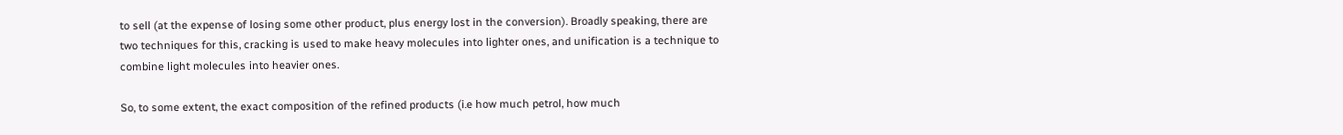to sell (at the expense of losing some other product, plus energy lost in the conversion). Broadly speaking, there are two techniques for this, cracking is used to make heavy molecules into lighter ones, and unification is a technique to combine light molecules into heavier ones.

So, to some extent, the exact composition of the refined products (i.e how much petrol, how much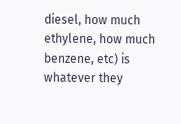diesel, how much ethylene, how much benzene, etc) is whatever they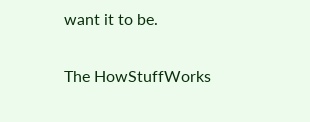want it to be.

The HowStuffWorks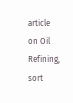article on Oil Refining, sort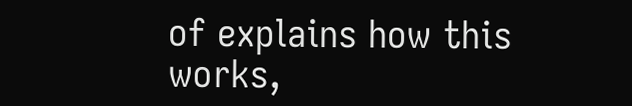of explains how this works,